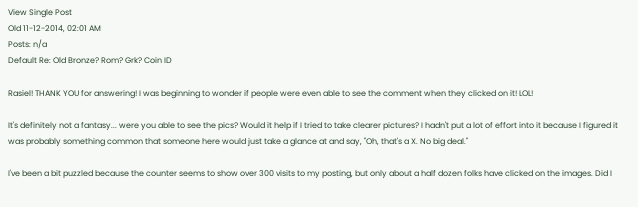View Single Post
Old 11-12-2014, 02:01 AM
Posts: n/a
Default Re: Old Bronze? Rom? Grk? Coin ID

Rasiel! THANK YOU for answering! I was beginning to wonder if people were even able to see the comment when they clicked on it! LOL!

It's definitely not a fantasy... were you able to see the pics? Would it help if I tried to take clearer pictures? I hadn't put a lot of effort into it because I figured it was probably something common that someone here would just take a glance at and say, "Oh, that's a X. No big deal."

I've been a bit puzzled because the counter seems to show over 300 visits to my posting, but only about a half dozen folks have clicked on the images. Did I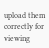upload them correctly for viewing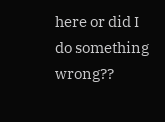here or did I do something wrong??